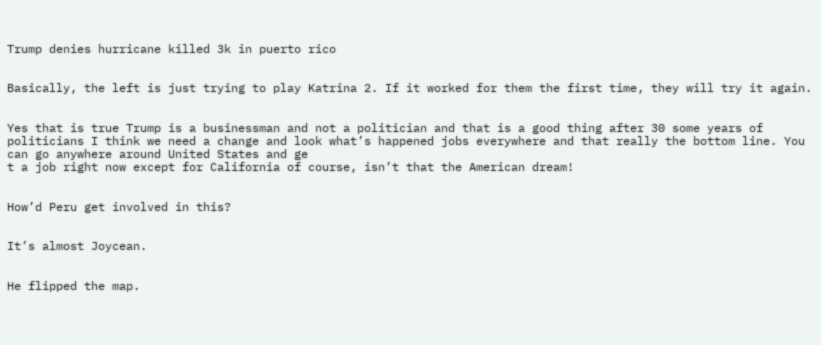Trump denies hurricane killed 3k in puerto rico


Basically, the left is just trying to play Katrina 2. If it worked for them the first time, they will try it again.


Yes that is true Trump is a businessman and not a politician and that is a good thing after 30 some years of politicians I think we need a change and look what’s happened jobs everywhere and that really the bottom line. You can go anywhere around United States and ge
t a job right now except for California of course, isn’t that the American dream!


How’d Peru get involved in this?


It’s almost Joycean.


He flipped the map.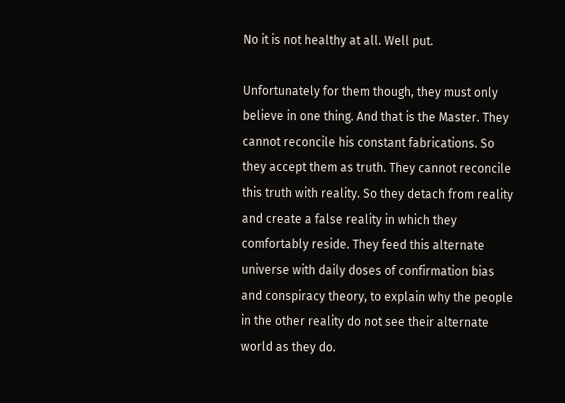No it is not healthy at all. Well put.

Unfortunately for them though, they must only believe in one thing. And that is the Master. They cannot reconcile his constant fabrications. So they accept them as truth. They cannot reconcile this truth with reality. So they detach from reality and create a false reality in which they comfortably reside. They feed this alternate universe with daily doses of confirmation bias and conspiracy theory, to explain why the people in the other reality do not see their alternate world as they do.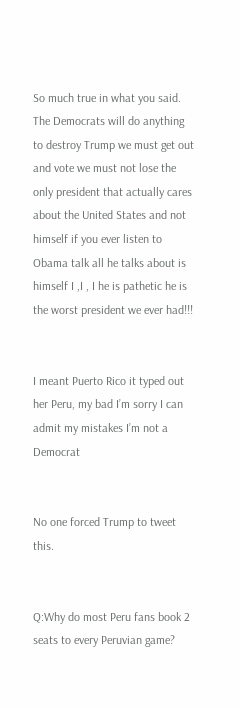So much true in what you said. The Democrats will do anything to destroy Trump we must get out and vote we must not lose the only president that actually cares about the United States and not himself if you ever listen to Obama talk all he talks about is himself I ,I , I he is pathetic he is the worst president we ever had!!!


I meant Puerto Rico it typed out her Peru, my bad I’m sorry I can admit my mistakes I’m not a Democrat


No one forced Trump to tweet this.


Q:Why do most Peru fans book 2 seats to every Peruvian game?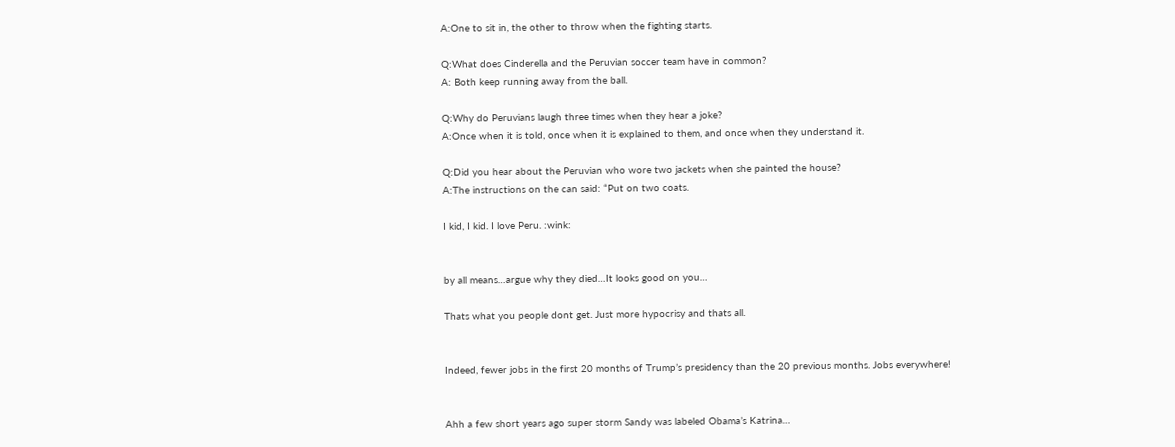A:One to sit in, the other to throw when the fighting starts.

Q:What does Cinderella and the Peruvian soccer team have in common?
A: Both keep running away from the ball.

Q:Why do Peruvians laugh three times when they hear a joke?
A:Once when it is told, once when it is explained to them, and once when they understand it.

Q:Did you hear about the Peruvian who wore two jackets when she painted the house?
A:The instructions on the can said: “Put on two coats.

I kid, I kid. I love Peru. :wink:


by all means…argue why they died…It looks good on you…

Thats what you people dont get. Just more hypocrisy and thats all.


Indeed, fewer jobs in the first 20 months of Trump’s presidency than the 20 previous months. Jobs everywhere!


Ahh a few short years ago super storm Sandy was labeled Obama’s Katrina…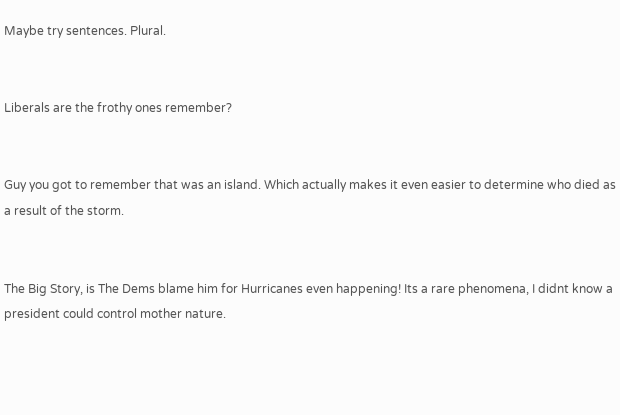Maybe try sentences. Plural.


Liberals are the frothy ones remember?


Guy you got to remember that was an island. Which actually makes it even easier to determine who died as a result of the storm.


The Big Story, is The Dems blame him for Hurricanes even happening! Its a rare phenomena, I didnt know a president could control mother nature.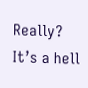Really? It’s a hell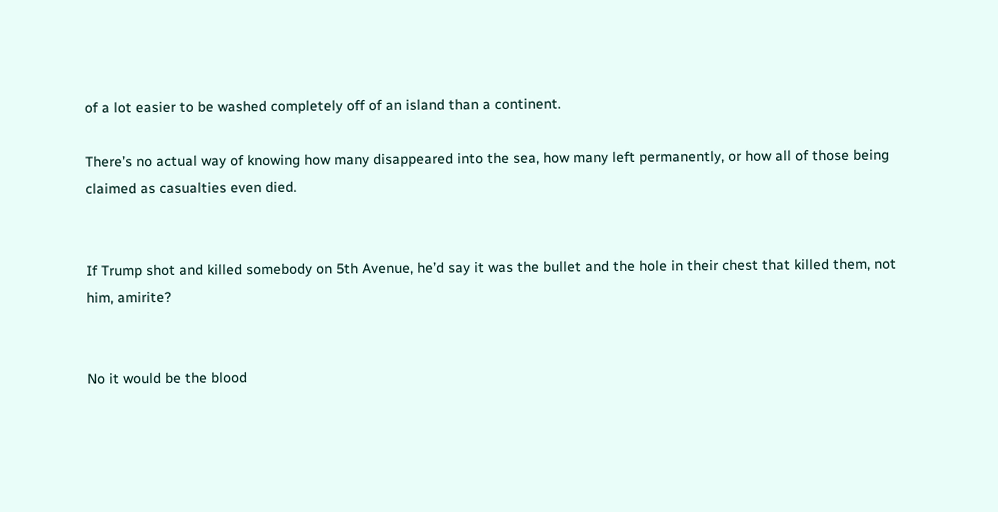of a lot easier to be washed completely off of an island than a continent.

There’s no actual way of knowing how many disappeared into the sea, how many left permanently, or how all of those being claimed as casualties even died.


If Trump shot and killed somebody on 5th Avenue, he’d say it was the bullet and the hole in their chest that killed them, not him, amirite?


No it would be the blood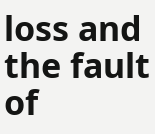loss and the fault of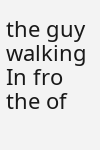the guy walking In fro the of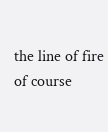the line of fire of course